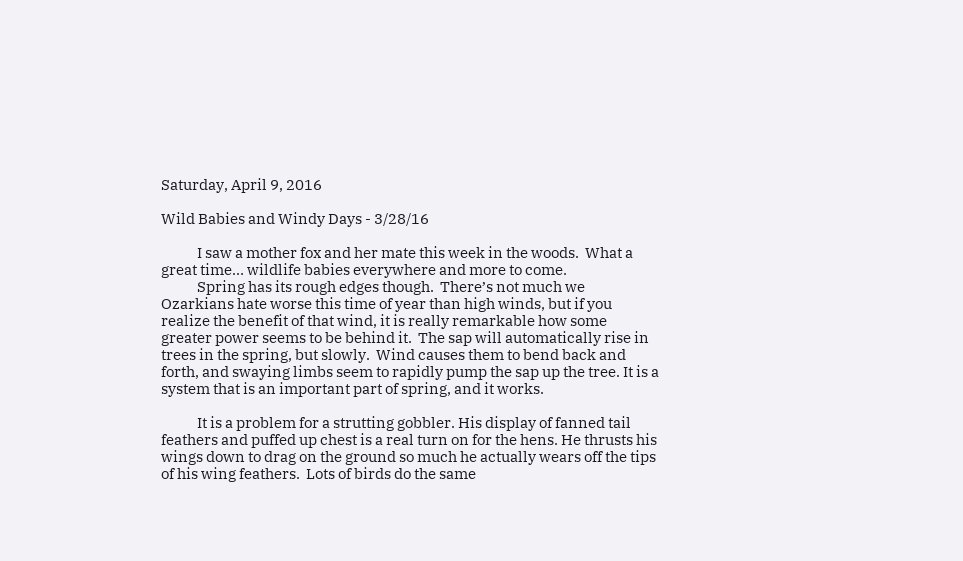Saturday, April 9, 2016

Wild Babies and Windy Days - 3/28/16

            I saw a mother fox and her mate this week in the woods.  What a great time… wildlife babies everywhere and more to come.
            Spring has its rough edges though.  There’s not much we Ozarkians hate worse this time of year than high winds, but if you realize the benefit of that wind, it is really remarkable how some greater power seems to be behind it.  The sap will automatically rise in trees in the spring, but slowly.  Wind causes them to bend back and forth, and swaying limbs seem to rapidly pump the sap up the tree. It is a system that is an important part of spring, and it works.

            It is a problem for a strutting gobbler. His display of fanned tail feathers and puffed up chest is a real turn on for the hens. He thrusts his wings down to drag on the ground so much he actually wears off the tips of his wing feathers.  Lots of birds do the same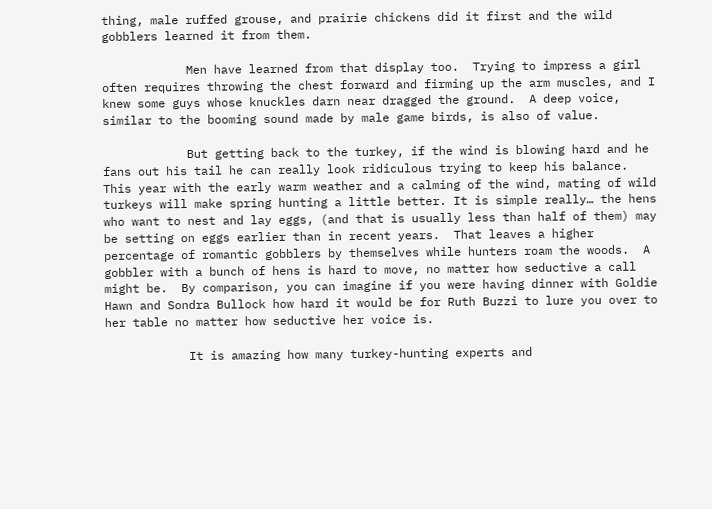thing, male ruffed grouse, and prairie chickens did it first and the wild gobblers learned it from them.

            Men have learned from that display too.  Trying to impress a girl often requires throwing the chest forward and firming up the arm muscles, and I knew some guys whose knuckles darn near dragged the ground.  A deep voice, similar to the booming sound made by male game birds, is also of value.

            But getting back to the turkey, if the wind is blowing hard and he fans out his tail he can really look ridiculous trying to keep his balance.  This year with the early warm weather and a calming of the wind, mating of wild turkeys will make spring hunting a little better. It is simple really… the hens who want to nest and lay eggs, (and that is usually less than half of them) may be setting on eggs earlier than in recent years.  That leaves a higher percentage of romantic gobblers by themselves while hunters roam the woods.  A gobbler with a bunch of hens is hard to move, no matter how seductive a call might be.  By comparison, you can imagine if you were having dinner with Goldie Hawn and Sondra Bullock how hard it would be for Ruth Buzzi to lure you over to her table no matter how seductive her voice is.

            It is amazing how many turkey-hunting experts and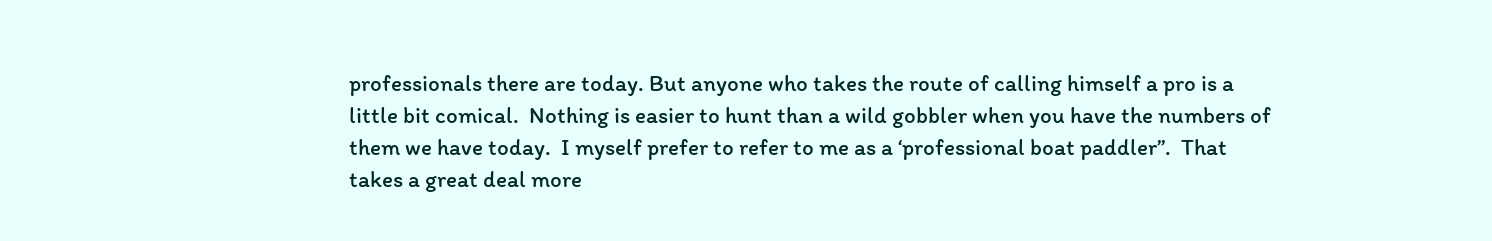professionals there are today. But anyone who takes the route of calling himself a pro is a little bit comical.  Nothing is easier to hunt than a wild gobbler when you have the numbers of them we have today.  I myself prefer to refer to me as a ‘professional boat paddler”.  That takes a great deal more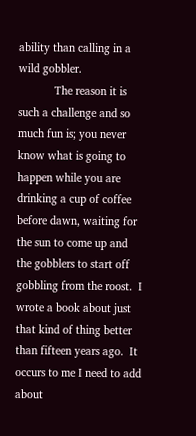ability than calling in a wild gobbler.
            The reason it is such a challenge and so much fun is; you never know what is going to happen while you are drinking a cup of coffee before dawn, waiting for the sun to come up and the gobblers to start off gobbling from the roost.  I wrote a book about just that kind of thing better than fifteen years ago.  It occurs to me I need to add about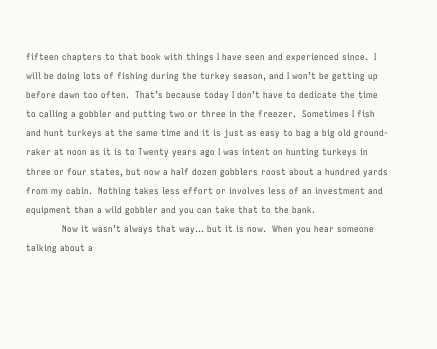fifteen chapters to that book with things I have seen and experienced since.  I will be doing lots of fishing during the turkey season, and I won’t be getting up before dawn too often.  That’s because today I don’t have to dedicate the time to calling a gobbler and putting two or three in the freezer.  Sometimes I fish and hunt turkeys at the same time and it is just as easy to bag a big old ground-raker at noon as it is to Twenty years ago I was intent on hunting turkeys in three or four states, but now a half dozen gobblers roost about a hundred yards from my cabin.  Nothing takes less effort or involves less of an investment and equipment than a wild gobbler and you can take that to the bank.
            Now it wasn’t always that way… but it is now.  When you hear someone talking about a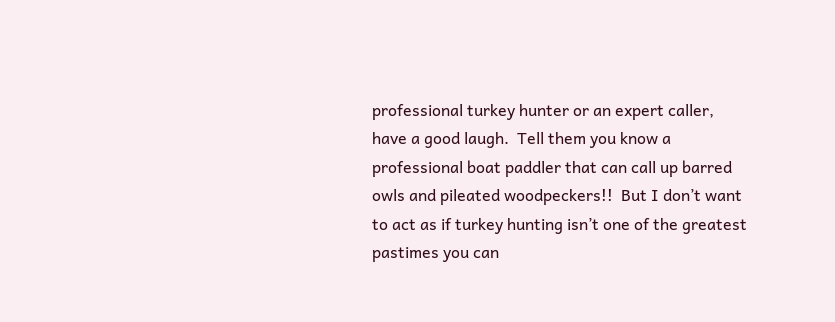professional turkey hunter or an expert caller, have a good laugh.  Tell them you know a professional boat paddler that can call up barred owls and pileated woodpeckers!!  But I don’t want to act as if turkey hunting isn’t one of the greatest pastimes you can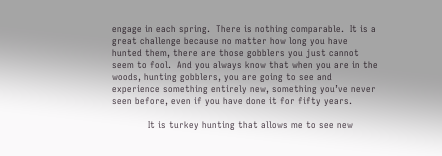engage in each spring.  There is nothing comparable.  It is a great challenge because no matter how long you have hunted them, there are those gobblers you just cannot seem to fool.  And you always know that when you are in the woods, hunting gobblers, you are going to see and experience something entirely new, something you’ve never seen before, even if you have done it for fifty years.

            It is turkey hunting that allows me to see new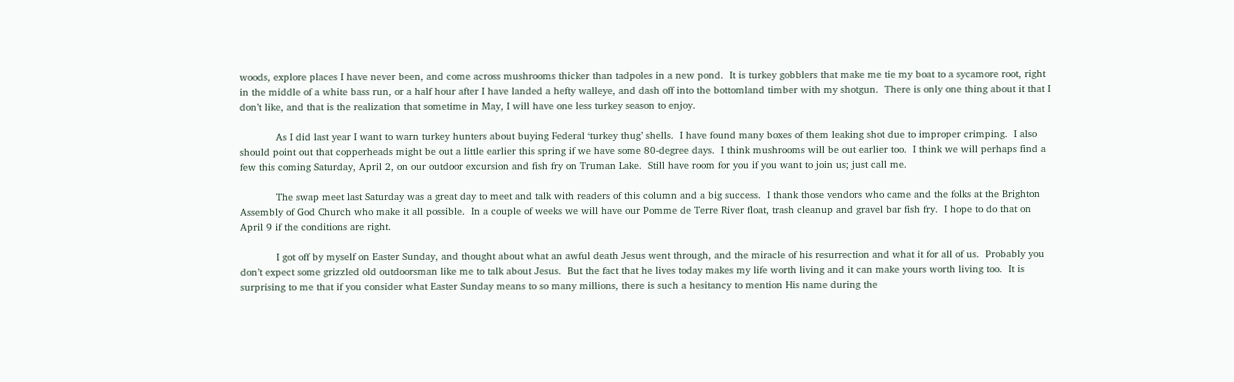woods, explore places I have never been, and come across mushrooms thicker than tadpoles in a new pond.  It is turkey gobblers that make me tie my boat to a sycamore root, right in the middle of a white bass run, or a half hour after I have landed a hefty walleye, and dash off into the bottomland timber with my shotgun.  There is only one thing about it that I don’t like, and that is the realization that sometime in May, I will have one less turkey season to enjoy.

            As I did last year I want to warn turkey hunters about buying Federal ‘turkey thug’ shells.  I have found many boxes of them leaking shot due to improper crimping.  I also should point out that copperheads might be out a little earlier this spring if we have some 80-degree days.  I think mushrooms will be out earlier too.  I think we will perhaps find a few this coming Saturday, April 2, on our outdoor excursion and fish fry on Truman Lake.  Still have room for you if you want to join us; just call me.

            The swap meet last Saturday was a great day to meet and talk with readers of this column and a big success.  I thank those vendors who came and the folks at the Brighton Assembly of God Church who make it all possible.  In a couple of weeks we will have our Pomme de Terre River float, trash cleanup and gravel bar fish fry.  I hope to do that on April 9 if the conditions are right.

            I got off by myself on Easter Sunday, and thought about what an awful death Jesus went through, and the miracle of his resurrection and what it for all of us.  Probably you don’t expect some grizzled old outdoorsman like me to talk about Jesus.  But the fact that he lives today makes my life worth living and it can make yours worth living too.  It is surprising to me that if you consider what Easter Sunday means to so many millions, there is such a hesitancy to mention His name during the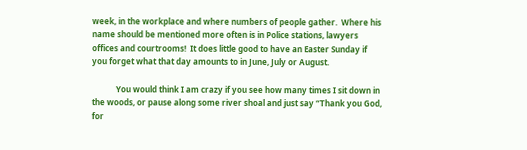week, in the workplace and where numbers of people gather.  Where his name should be mentioned more often is in Police stations, lawyers offices and courtrooms!  It does little good to have an Easter Sunday if you forget what that day amounts to in June, July or August.

            You would think I am crazy if you see how many times I sit down in the woods, or pause along some river shoal and just say “Thank you God, for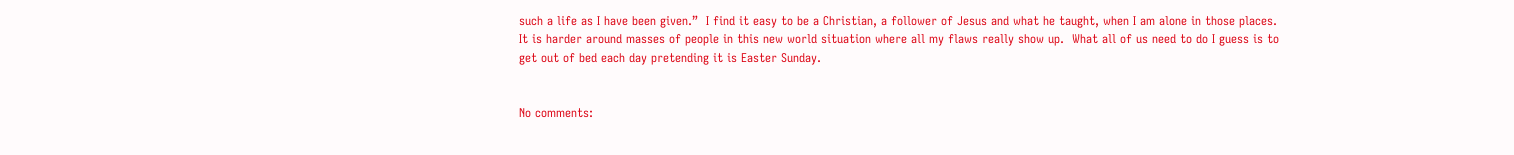such a life as I have been given.”  I find it easy to be a Christian, a follower of Jesus and what he taught, when I am alone in those places.  It is harder around masses of people in this new world situation where all my flaws really show up.  What all of us need to do I guess is to get out of bed each day pretending it is Easter Sunday.


No comments: